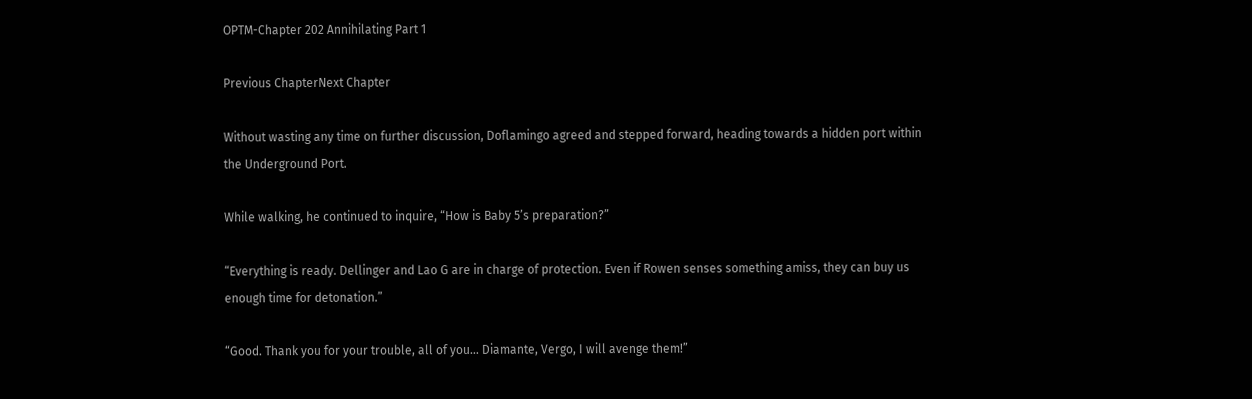OPTM-Chapter 202 Annihilating Part 1

Previous ChapterNext Chapter

Without wasting any time on further discussion, Doflamingo agreed and stepped forward, heading towards a hidden port within the Underground Port.

While walking, he continued to inquire, “How is Baby 5’s preparation?”

“Everything is ready. Dellinger and Lao G are in charge of protection. Even if Rowen senses something amiss, they can buy us enough time for detonation.”

“Good. Thank you for your trouble, all of you… Diamante, Vergo, I will avenge them!”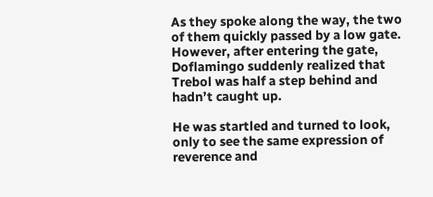As they spoke along the way, the two of them quickly passed by a low gate. However, after entering the gate, Doflamingo suddenly realized that Trebol was half a step behind and hadn’t caught up.

He was startled and turned to look, only to see the same expression of reverence and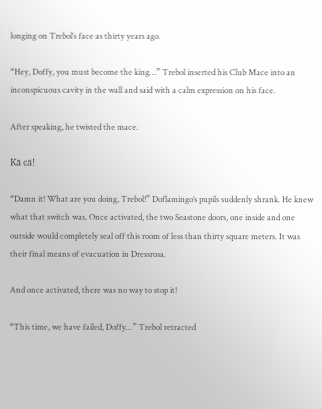longing on Trebol’s face as thirty years ago.

“Hey, Doffy, you must become the king…” Trebol inserted his Club Mace into an inconspicuous cavity in the wall and said with a calm expression on his face.

After speaking, he twisted the mace.

Kā cā!

“Damn it! What are you doing, Trebol!” Doflamingo’s pupils suddenly shrank. He knew what that switch was. Once activated, the two Seastone doors, one inside and one outside would completely seal off this room of less than thirty square meters. It was their final means of evacuation in Dressrosa.

And once activated, there was no way to stop it!

“This time, we have failed, Doffy…” Trebol retracted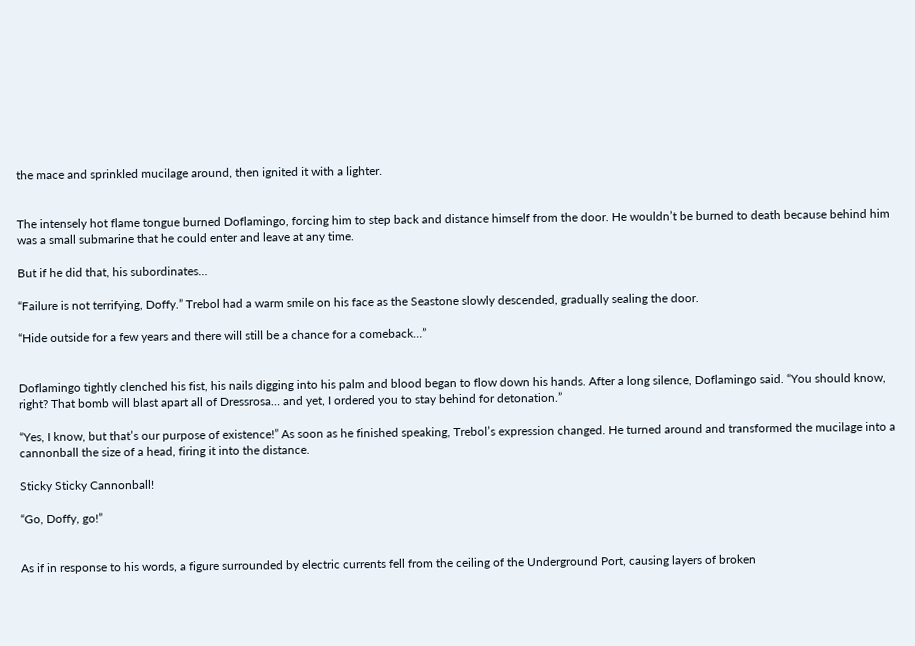the mace and sprinkled mucilage around, then ignited it with a lighter.


The intensely hot flame tongue burned Doflamingo, forcing him to step back and distance himself from the door. He wouldn’t be burned to death because behind him was a small submarine that he could enter and leave at any time.

But if he did that, his subordinates…

“Failure is not terrifying, Doffy.” Trebol had a warm smile on his face as the Seastone slowly descended, gradually sealing the door.

“Hide outside for a few years and there will still be a chance for a comeback…”


Doflamingo tightly clenched his fist, his nails digging into his palm and blood began to flow down his hands. After a long silence, Doflamingo said. “You should know, right? That bomb will blast apart all of Dressrosa… and yet, I ordered you to stay behind for detonation.”

“Yes, I know, but that’s our purpose of existence!” As soon as he finished speaking, Trebol’s expression changed. He turned around and transformed the mucilage into a cannonball the size of a head, firing it into the distance.

Sticky Sticky Cannonball!

“Go, Doffy, go!”


As if in response to his words, a figure surrounded by electric currents fell from the ceiling of the Underground Port, causing layers of broken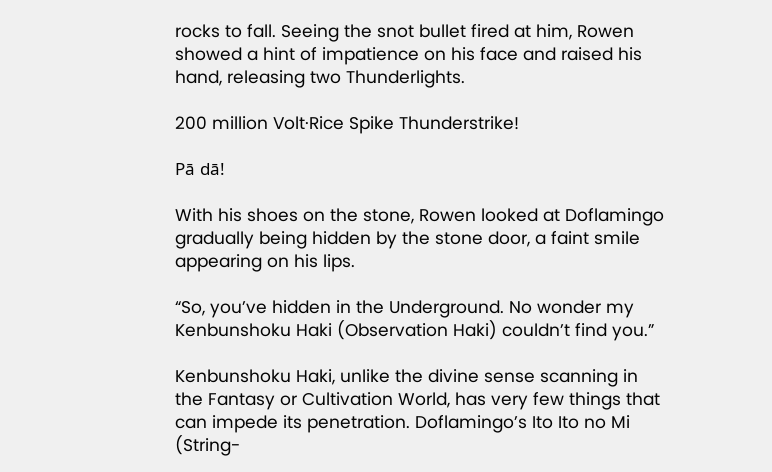rocks to fall. Seeing the snot bullet fired at him, Rowen showed a hint of impatience on his face and raised his hand, releasing two Thunderlights.

200 million Volt·Rice Spike Thunderstrike!

Pā dā!

With his shoes on the stone, Rowen looked at Doflamingo gradually being hidden by the stone door, a faint smile appearing on his lips.

“So, you’ve hidden in the Underground. No wonder my Kenbunshoku Haki (Observation Haki) couldn’t find you.”

Kenbunshoku Haki, unlike the divine sense scanning in the Fantasy or Cultivation World, has very few things that can impede its penetration. Doflamingo’s Ito Ito no Mi (String-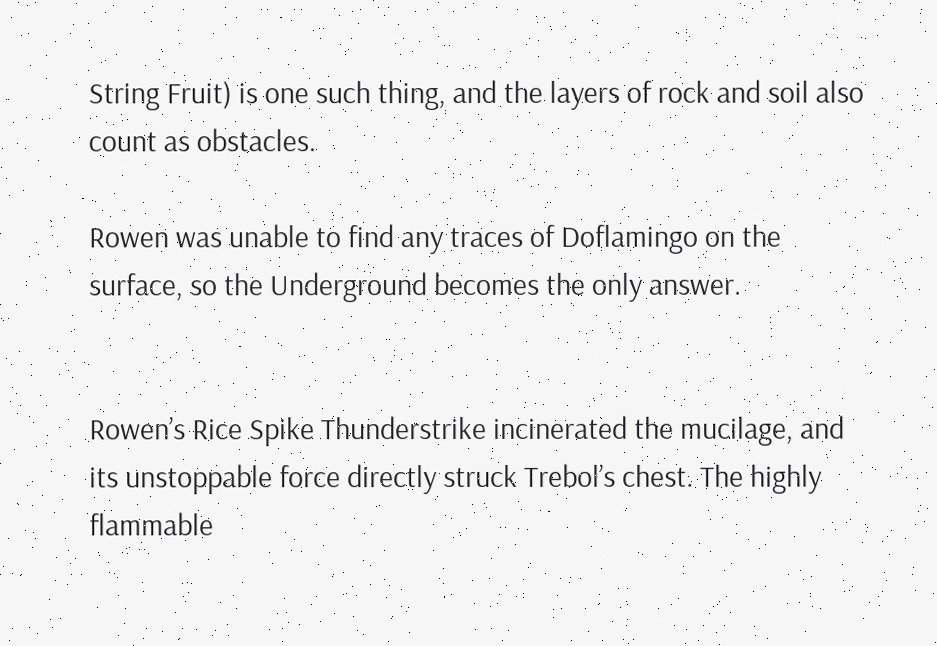String Fruit) is one such thing, and the layers of rock and soil also count as obstacles.

Rowen was unable to find any traces of Doflamingo on the surface, so the Underground becomes the only answer.


Rowen’s Rice Spike Thunderstrike incinerated the mucilage, and its unstoppable force directly struck Trebol’s chest. The highly flammable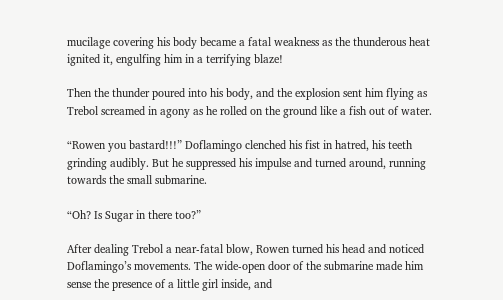mucilage covering his body became a fatal weakness as the thunderous heat ignited it, engulfing him in a terrifying blaze!

Then the thunder poured into his body, and the explosion sent him flying as Trebol screamed in agony as he rolled on the ground like a fish out of water.

“Rowen you bastard!!!” Doflamingo clenched his fist in hatred, his teeth grinding audibly. But he suppressed his impulse and turned around, running towards the small submarine.

“Oh? Is Sugar in there too?”

After dealing Trebol a near-fatal blow, Rowen turned his head and noticed Doflamingo’s movements. The wide-open door of the submarine made him sense the presence of a little girl inside, and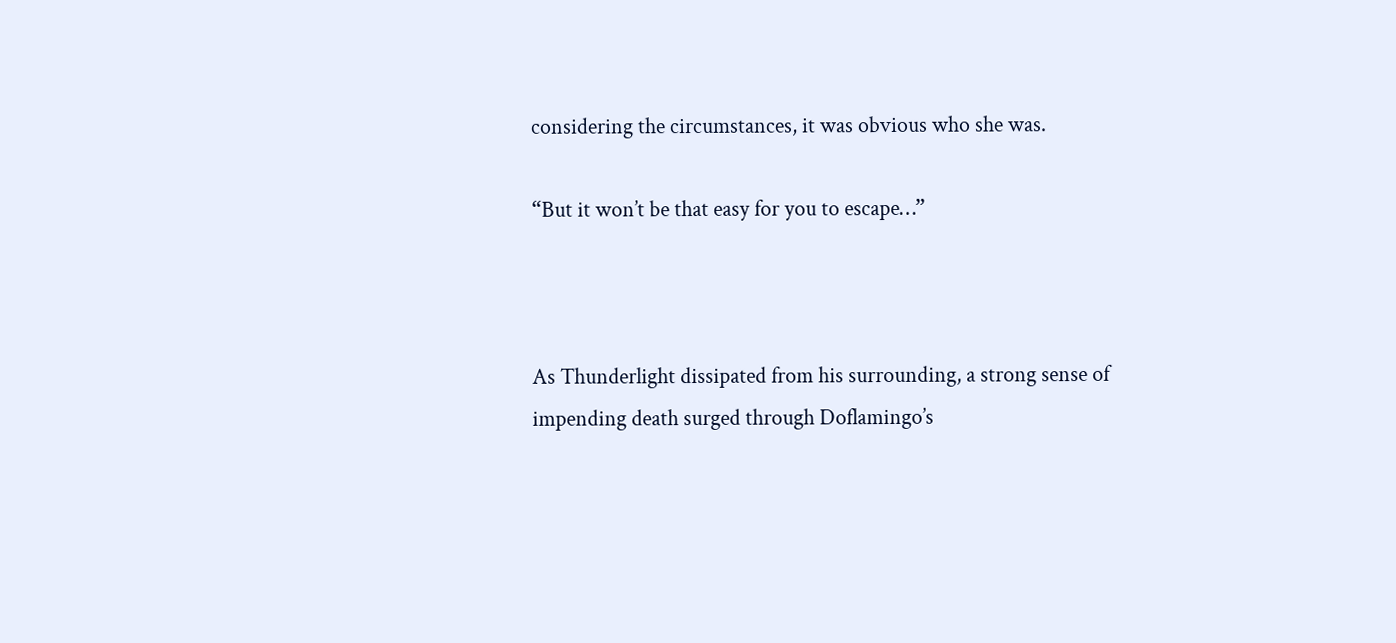considering the circumstances, it was obvious who she was.

“But it won’t be that easy for you to escape…”



As Thunderlight dissipated from his surrounding, a strong sense of impending death surged through Doflamingo’s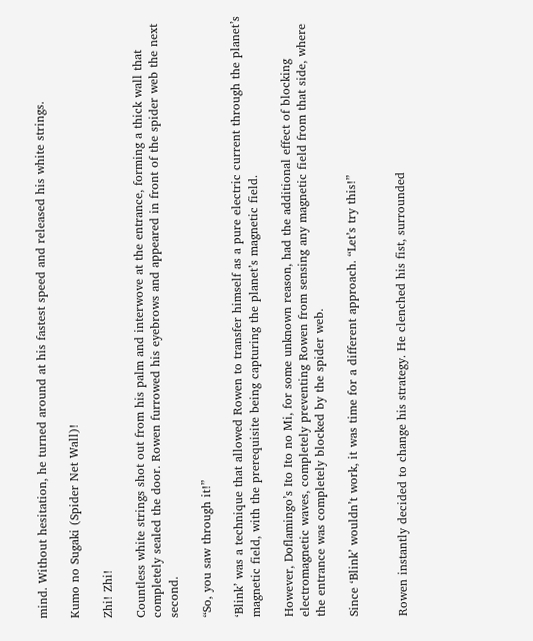mind. Without hesitation, he turned around at his fastest speed and released his white strings.

Kumo no Sugaki (Spider Net Wall)!

Zhi! Zhi!

Countless white strings shot out from his palm and interwove at the entrance, forming a thick wall that completely sealed the door. Rowen furrowed his eyebrows and appeared in front of the spider web the next second.

“So, you saw through it!”

‘Blink’ was a technique that allowed Rowen to transfer himself as a pure electric current through the planet’s magnetic field, with the prerequisite being capturing the planet’s magnetic field.

However, Doflamingo’s Ito Ito no Mi, for some unknown reason, had the additional effect of blocking electromagnetic waves, completely preventing Rowen from sensing any magnetic field from that side, where the entrance was completely blocked by the spider web.

Since ‘Blink’ wouldn’t work, it was time for a different approach. “Let’s try this!”


Rowen instantly decided to change his strategy. He clenched his fist, surrounded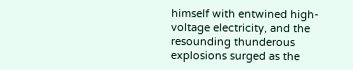himself with entwined high-voltage electricity, and the resounding thunderous explosions surged as the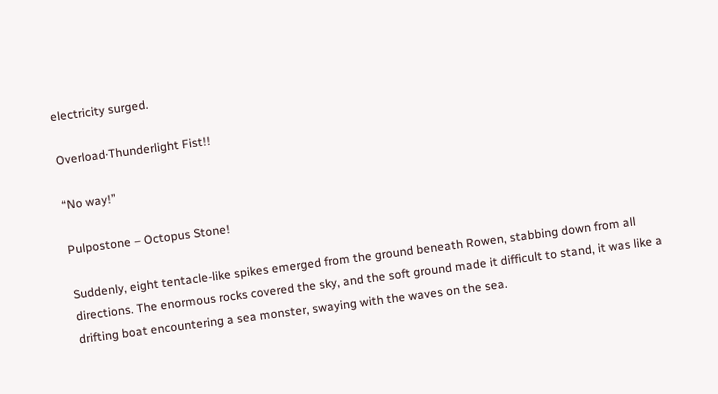electricity surged.

Overload·Thunderlight Fist!!

“No way!”

Pulpostone – Octopus Stone!

Suddenly, eight tentacle-like spikes emerged from the ground beneath Rowen, stabbing down from all directions. The enormous rocks covered the sky, and the soft ground made it difficult to stand, it was like a drifting boat encountering a sea monster, swaying with the waves on the sea.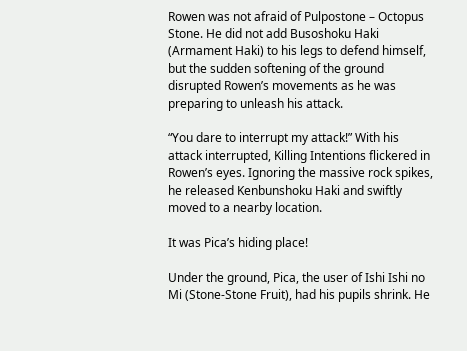Rowen was not afraid of Pulpostone – Octopus Stone. He did not add Busoshoku Haki (Armament Haki) to his legs to defend himself, but the sudden softening of the ground disrupted Rowen’s movements as he was preparing to unleash his attack.

“You dare to interrupt my attack!” With his attack interrupted, Killing Intentions flickered in Rowen’s eyes. Ignoring the massive rock spikes, he released Kenbunshoku Haki and swiftly moved to a nearby location.

It was Pica’s hiding place!

Under the ground, Pica, the user of Ishi Ishi no Mi (Stone-Stone Fruit), had his pupils shrink. He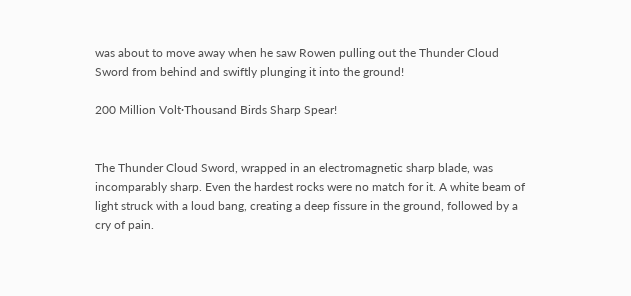was about to move away when he saw Rowen pulling out the Thunder Cloud Sword from behind and swiftly plunging it into the ground!

200 Million Volt·Thousand Birds Sharp Spear!


The Thunder Cloud Sword, wrapped in an electromagnetic sharp blade, was incomparably sharp. Even the hardest rocks were no match for it. A white beam of light struck with a loud bang, creating a deep fissure in the ground, followed by a cry of pain.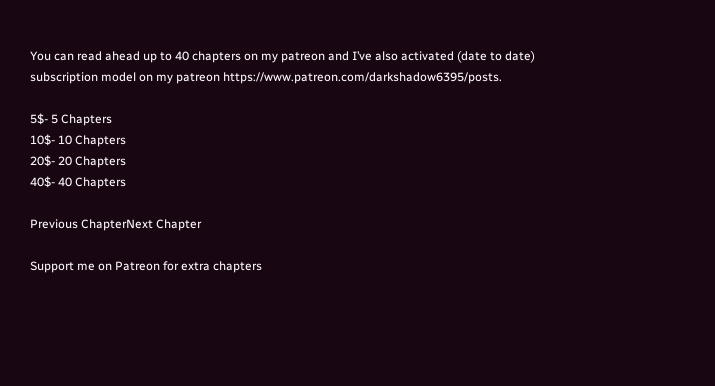You can read ahead up to 40 chapters on my patreon and I’ve also activated (date to date) subscription model on my patreon https://www.patreon.com/darkshadow6395/posts.

5$- 5 Chapters
10$- 10 Chapters
20$- 20 Chapters
40$- 40 Chapters

Previous ChapterNext Chapter

Support me on Patreon for extra chapters